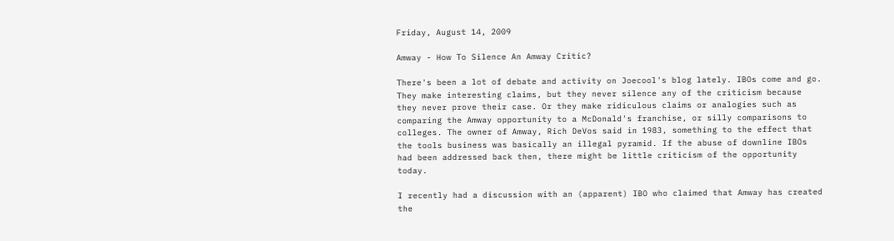Friday, August 14, 2009

Amway - How To Silence An Amway Critic?

There's been a lot of debate and activity on Joecool's blog lately. IBOs come and go. They make interesting claims, but they never silence any of the criticism because they never prove their case. Or they make ridiculous claims or analogies such as comparing the Amway opportunity to a McDonald's franchise, or silly comparisons to colleges. The owner of Amway, Rich DeVos said in 1983, something to the effect that the tools business was basically an illegal pyramid. If the abuse of downline IBOs had been addressed back then, there might be little criticism of the opportunity today.

I recently had a discussion with an (apparent) IBO who claimed that Amway has created the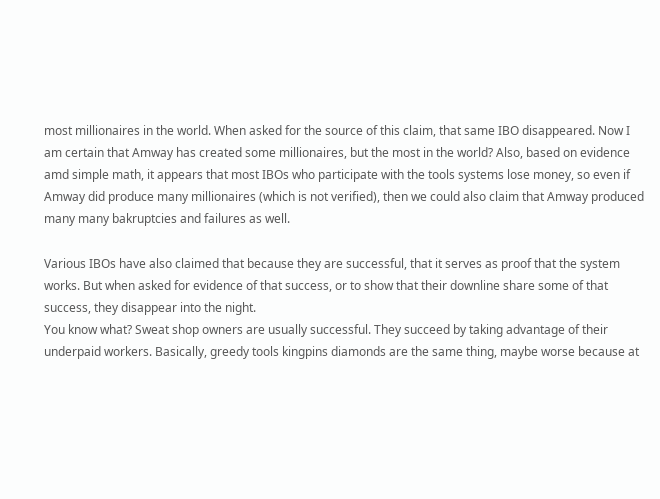most millionaires in the world. When asked for the source of this claim, that same IBO disappeared. Now I am certain that Amway has created some millionaires, but the most in the world? Also, based on evidence amd simple math, it appears that most IBOs who participate with the tools systems lose money, so even if Amway did produce many millionaires (which is not verified), then we could also claim that Amway produced many many bakruptcies and failures as well.

Various IBOs have also claimed that because they are successful, that it serves as proof that the system works. But when asked for evidence of that success, or to show that their downline share some of that success, they disappear into the night.
You know what? Sweat shop owners are usually successful. They succeed by taking advantage of their underpaid workers. Basically, greedy tools kingpins diamonds are the same thing, maybe worse because at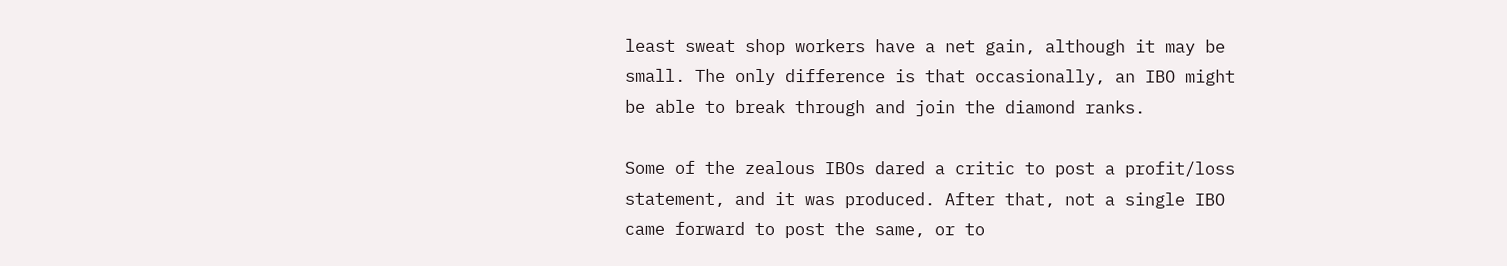least sweat shop workers have a net gain, although it may be small. The only difference is that occasionally, an IBO might be able to break through and join the diamond ranks.

Some of the zealous IBOs dared a critic to post a profit/loss statement, and it was produced. After that, not a single IBO came forward to post the same, or to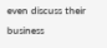even discuss their business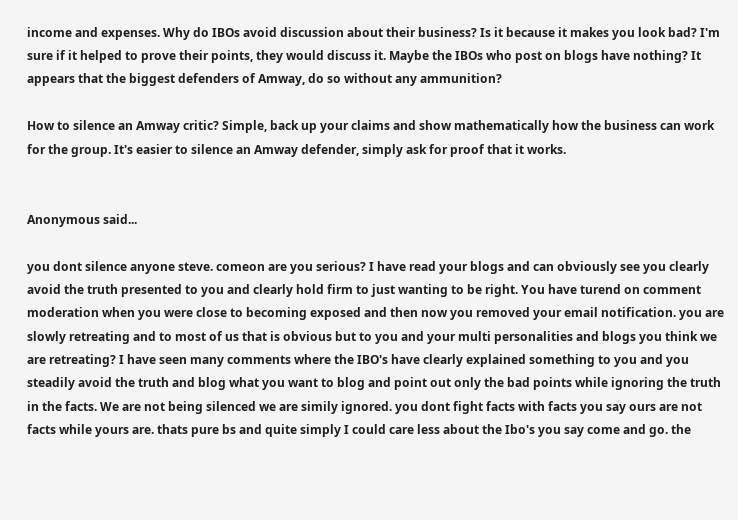income and expenses. Why do IBOs avoid discussion about their business? Is it because it makes you look bad? I'm sure if it helped to prove their points, they would discuss it. Maybe the IBOs who post on blogs have nothing? It appears that the biggest defenders of Amway, do so without any ammunition?

How to silence an Amway critic? Simple, back up your claims and show mathematically how the business can work for the group. It's easier to silence an Amway defender, simply ask for proof that it works.


Anonymous said...

you dont silence anyone steve. comeon are you serious? I have read your blogs and can obviously see you clearly avoid the truth presented to you and clearly hold firm to just wanting to be right. You have turend on comment moderation when you were close to becoming exposed and then now you removed your email notification. you are slowly retreating and to most of us that is obvious but to you and your multi personalities and blogs you think we are retreating? I have seen many comments where the IBO's have clearly explained something to you and you steadily avoid the truth and blog what you want to blog and point out only the bad points while ignoring the truth in the facts. We are not being silenced we are simily ignored. you dont fight facts with facts you say ours are not facts while yours are. thats pure bs and quite simply I could care less about the Ibo's you say come and go. the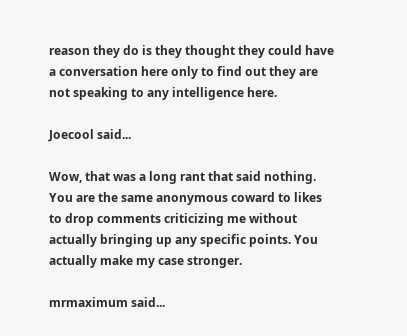reason they do is they thought they could have a conversation here only to find out they are not speaking to any intelligence here.

Joecool said...

Wow, that was a long rant that said nothing. You are the same anonymous coward to likes to drop comments criticizing me without actually bringing up any specific points. You actually make my case stronger.

mrmaximum said...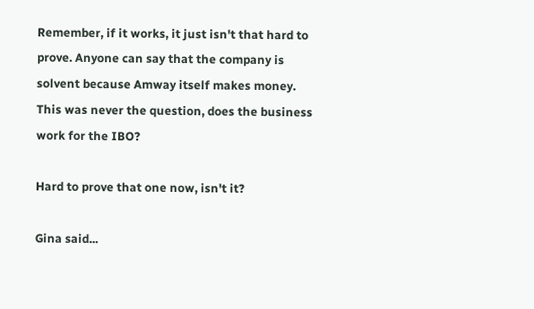Remember, if it works, it just isn't that hard to prove. Anyone can say that the company is solvent because Amway itself makes money. This was never the question, does the business work for the IBO?

Hard to prove that one now, isn't it?

Gina said...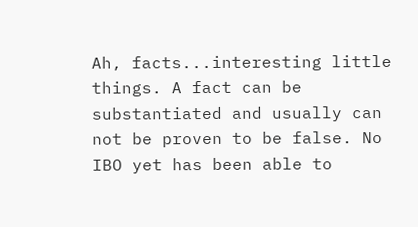Ah, facts...interesting little things. A fact can be substantiated and usually can not be proven to be false. No IBO yet has been able to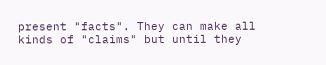present "facts". They can make all kinds of "claims" but until they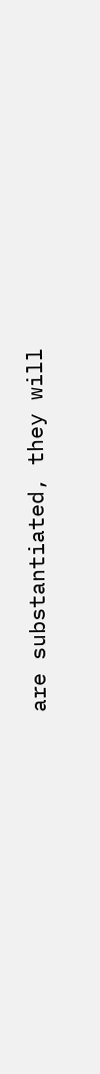are substantiated, they will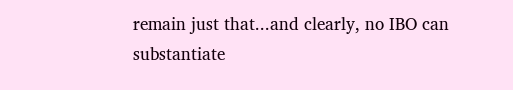remain just that...and clearly, no IBO can substantiate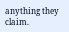anything they claim.